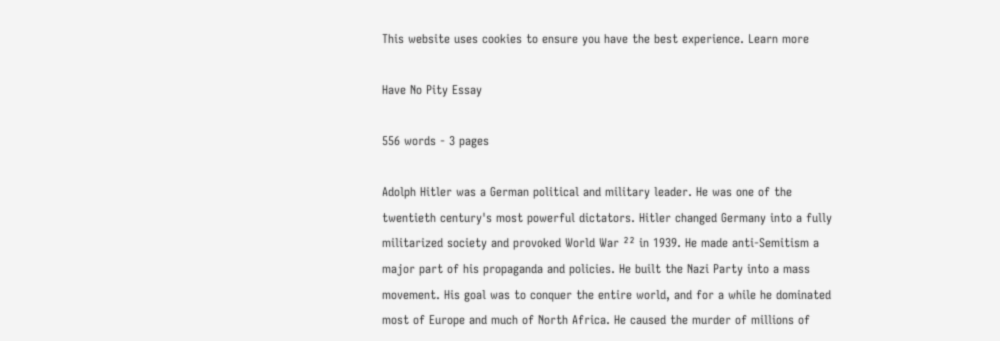This website uses cookies to ensure you have the best experience. Learn more

Have No Pity Essay

556 words - 3 pages

Adolph Hitler was a German political and military leader. He was one of the twentieth century's most powerful dictators. Hitler changed Germany into a fully militarized society and provoked World War ²² in 1939. He made anti-Semitism a major part of his propaganda and policies. He built the Nazi Party into a mass movement. His goal was to conquer the entire world, and for a while he dominated most of Europe and much of North Africa. He caused the murder of millions of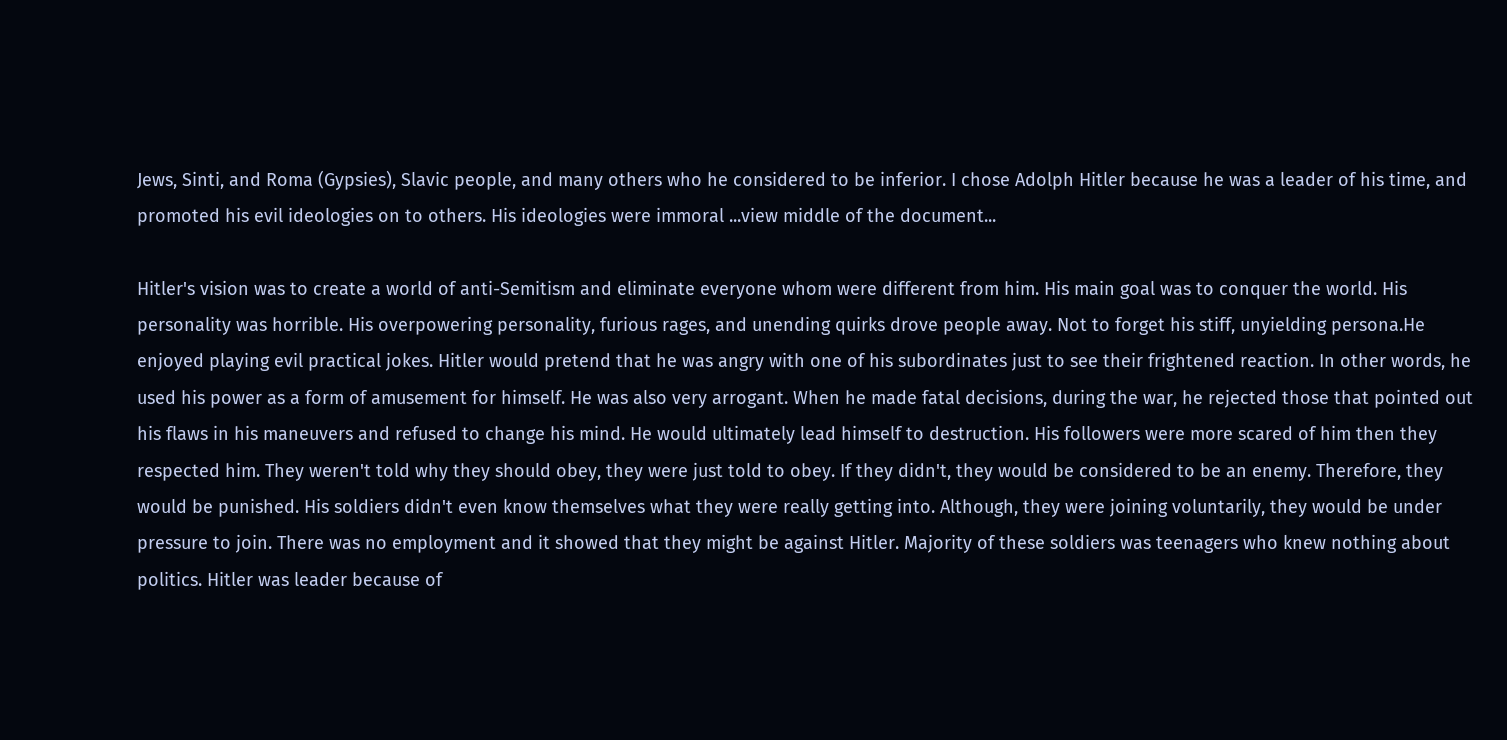Jews, Sinti, and Roma (Gypsies), Slavic people, and many others who he considered to be inferior. I chose Adolph Hitler because he was a leader of his time, and promoted his evil ideologies on to others. His ideologies were immoral ...view middle of the document...

Hitler's vision was to create a world of anti-Semitism and eliminate everyone whom were different from him. His main goal was to conquer the world. His personality was horrible. His overpowering personality, furious rages, and unending quirks drove people away. Not to forget his stiff, unyielding persona.He enjoyed playing evil practical jokes. Hitler would pretend that he was angry with one of his subordinates just to see their frightened reaction. In other words, he used his power as a form of amusement for himself. He was also very arrogant. When he made fatal decisions, during the war, he rejected those that pointed out his flaws in his maneuvers and refused to change his mind. He would ultimately lead himself to destruction. His followers were more scared of him then they respected him. They weren't told why they should obey, they were just told to obey. If they didn't, they would be considered to be an enemy. Therefore, they would be punished. His soldiers didn't even know themselves what they were really getting into. Although, they were joining voluntarily, they would be under pressure to join. There was no employment and it showed that they might be against Hitler. Majority of these soldiers was teenagers who knew nothing about politics. Hitler was leader because of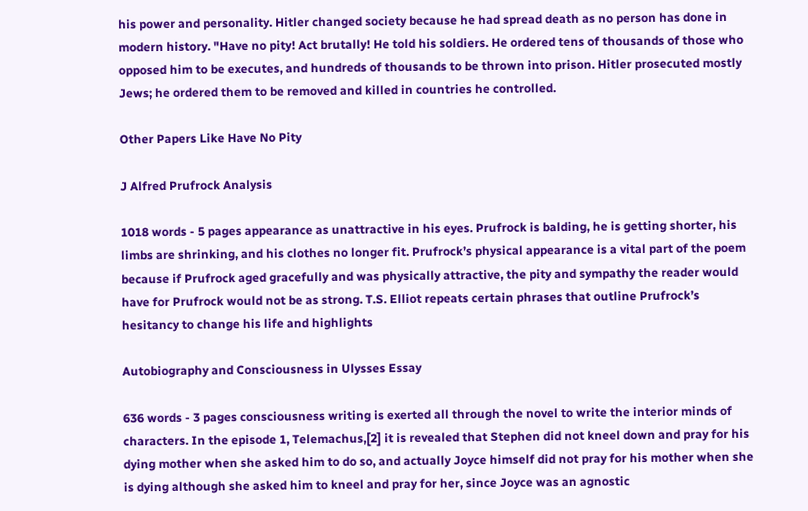his power and personality. Hitler changed society because he had spread death as no person has done in modern history. "Have no pity! Act brutally! He told his soldiers. He ordered tens of thousands of those who opposed him to be executes, and hundreds of thousands to be thrown into prison. Hitler prosecuted mostly Jews; he ordered them to be removed and killed in countries he controlled.

Other Papers Like Have No Pity

J Alfred Prufrock Analysis

1018 words - 5 pages appearance as unattractive in his eyes. Prufrock is balding, he is getting shorter, his limbs are shrinking, and his clothes no longer fit. Prufrock’s physical appearance is a vital part of the poem because if Prufrock aged gracefully and was physically attractive, the pity and sympathy the reader would have for Prufrock would not be as strong. T.S. Elliot repeats certain phrases that outline Prufrock’s hesitancy to change his life and highlights

Autobiography and Consciousness in Ulysses Essay

636 words - 3 pages consciousness writing is exerted all through the novel to write the interior minds of characters. In the episode 1, Telemachus,[2] it is revealed that Stephen did not kneel down and pray for his dying mother when she asked him to do so, and actually Joyce himself did not pray for his mother when she is dying although she asked him to kneel and pray for her, since Joyce was an agnostic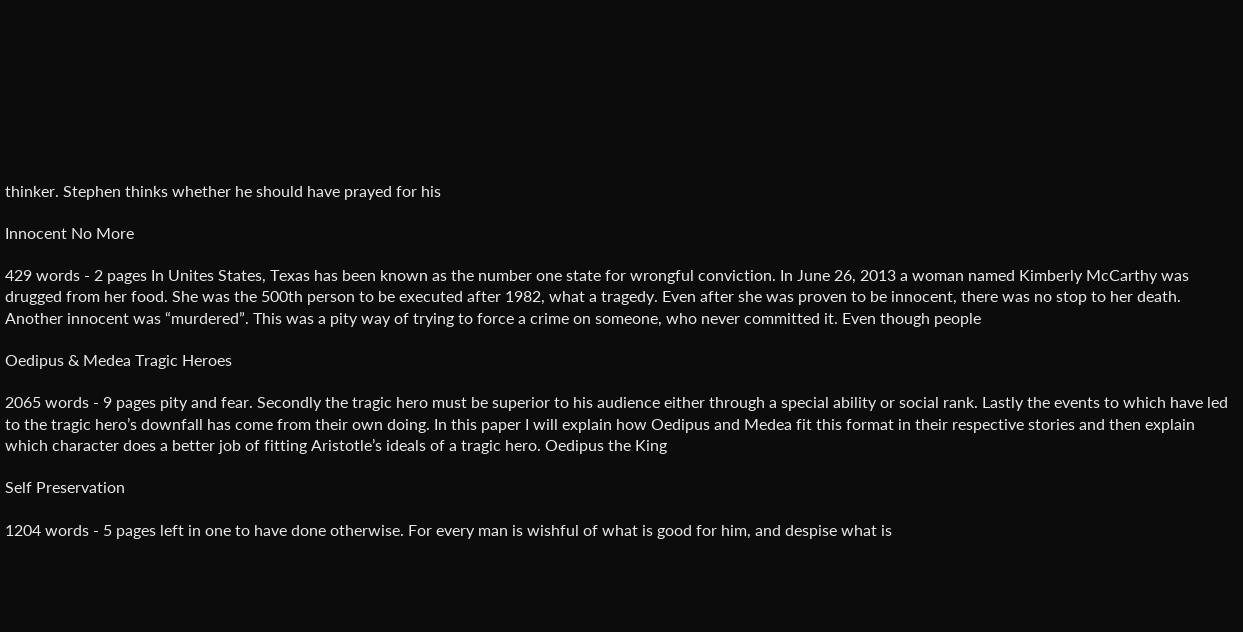thinker. Stephen thinks whether he should have prayed for his

Innocent No More

429 words - 2 pages In Unites States, Texas has been known as the number one state for wrongful conviction. In June 26, 2013 a woman named Kimberly McCarthy was drugged from her food. She was the 500th person to be executed after 1982, what a tragedy. Even after she was proven to be innocent, there was no stop to her death. Another innocent was “murdered”. This was a pity way of trying to force a crime on someone, who never committed it. Even though people

Oedipus & Medea Tragic Heroes

2065 words - 9 pages pity and fear. Secondly the tragic hero must be superior to his audience either through a special ability or social rank. Lastly the events to which have led to the tragic hero’s downfall has come from their own doing. In this paper I will explain how Oedipus and Medea fit this format in their respective stories and then explain which character does a better job of fitting Aristotle’s ideals of a tragic hero. Oedipus the King

Self Preservation

1204 words - 5 pages left in one to have done otherwise. For every man is wishful of what is good for him, and despise what is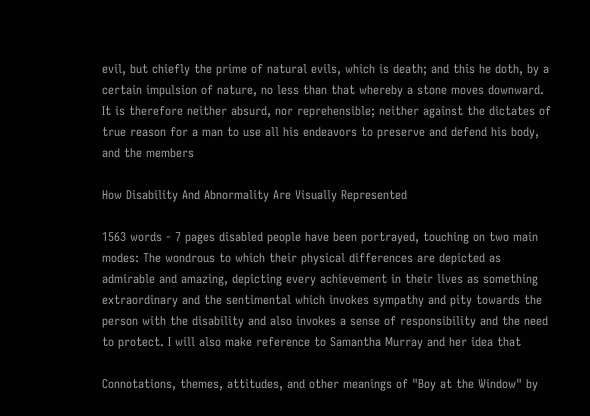evil, but chiefly the prime of natural evils, which is death; and this he doth, by a certain impulsion of nature, no less than that whereby a stone moves downward. It is therefore neither absurd, nor reprehensible; neither against the dictates of true reason for a man to use all his endeavors to preserve and defend his body, and the members

How Disability And Abnormality Are Visually Represented

1563 words - 7 pages disabled people have been portrayed, touching on two main modes: The wondrous to which their physical differences are depicted as admirable and amazing, depicting every achievement in their lives as something extraordinary and the sentimental which invokes sympathy and pity towards the person with the disability and also invokes a sense of responsibility and the need to protect. I will also make reference to Samantha Murray and her idea that

Connotations, themes, attitudes, and other meanings of "Boy at the Window" by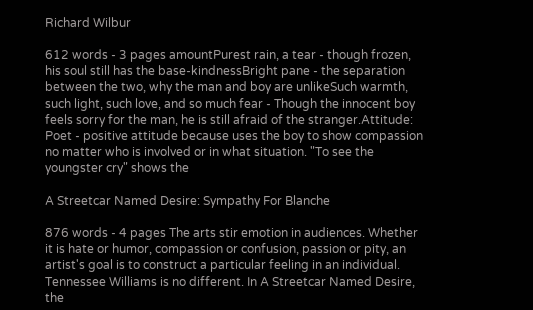Richard Wilbur

612 words - 3 pages amountPurest rain, a tear - though frozen, his soul still has the base-kindnessBright pane - the separation between the two, why the man and boy are unlikeSuch warmth, such light, such love, and so much fear - Though the innocent boy feels sorry for the man, he is still afraid of the stranger.Attitude: Poet - positive attitude because uses the boy to show compassion no matter who is involved or in what situation. "To see the youngster cry" shows the

A Streetcar Named Desire: Sympathy For Blanche

876 words - 4 pages The arts stir emotion in audiences. Whether it is hate or humor, compassion or confusion, passion or pity, an artist's goal is to construct a particular feeling in an individual. Tennessee Williams is no different. In A Streetcar Named Desire, the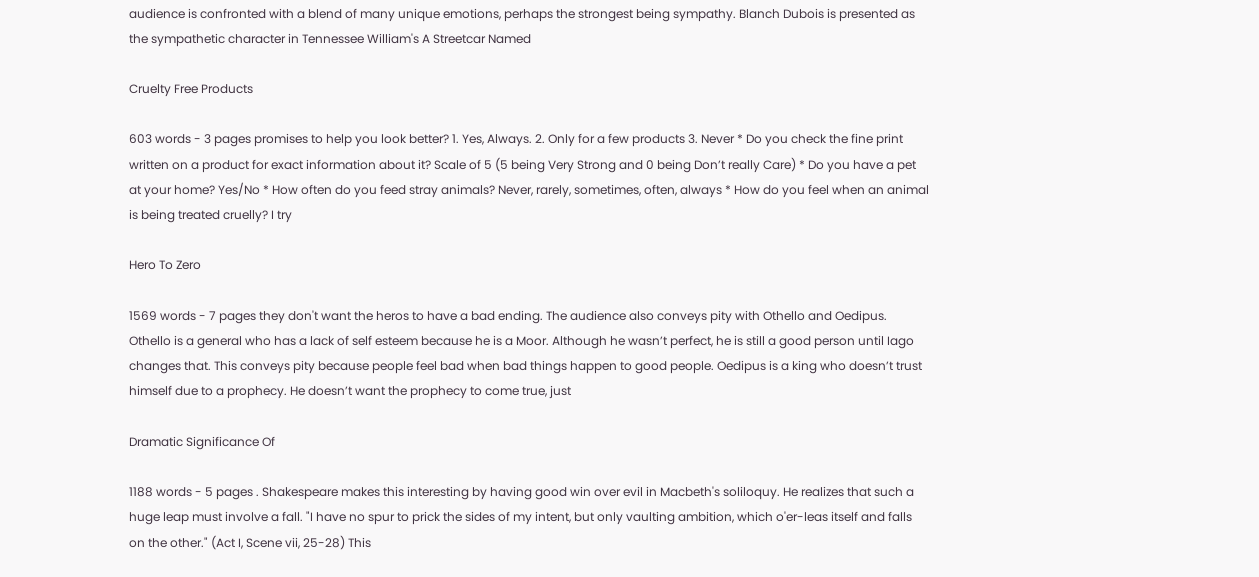audience is confronted with a blend of many unique emotions, perhaps the strongest being sympathy. Blanch Dubois is presented as the sympathetic character in Tennessee William's A Streetcar Named

Cruelty Free Products

603 words - 3 pages promises to help you look better? 1. Yes, Always. 2. Only for a few products 3. Never * Do you check the fine print written on a product for exact information about it? Scale of 5 (5 being Very Strong and 0 being Don’t really Care) * Do you have a pet at your home? Yes/No * How often do you feed stray animals? Never, rarely, sometimes, often, always * How do you feel when an animal is being treated cruelly? I try

Hero To Zero

1569 words - 7 pages they don't want the heros to have a bad ending. The audience also conveys pity with Othello and Oedipus. Othello is a general who has a lack of self esteem because he is a Moor. Although he wasn’t perfect, he is still a good person until Iago changes that. This conveys pity because people feel bad when bad things happen to good people. Oedipus is a king who doesn’t trust himself due to a prophecy. He doesn’t want the prophecy to come true, just

Dramatic Significance Of

1188 words - 5 pages . Shakespeare makes this interesting by having good win over evil in Macbeth's soliloquy. He realizes that such a huge leap must involve a fall. "I have no spur to prick the sides of my intent, but only vaulting ambition, which o'er-leas itself and falls on the other." (Act I, Scene vii, 25-28) This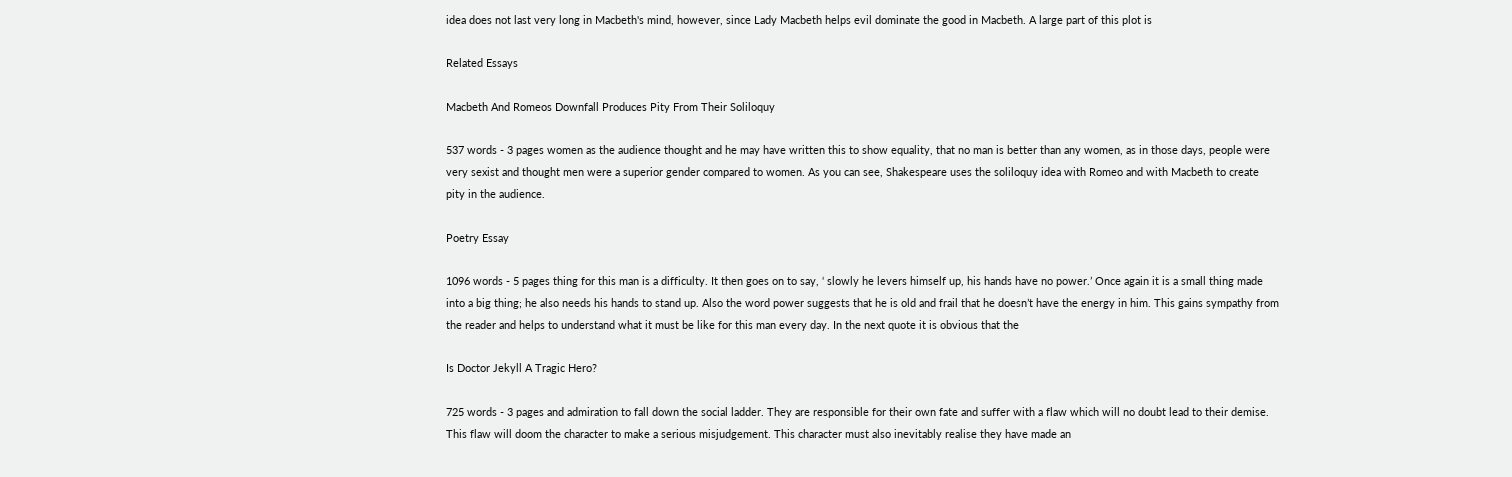idea does not last very long in Macbeth's mind, however, since Lady Macbeth helps evil dominate the good in Macbeth. A large part of this plot is

Related Essays

Macbeth And Romeos Downfall Produces Pity From Their Soliloquy

537 words - 3 pages women as the audience thought and he may have written this to show equality, that no man is better than any women, as in those days, people were very sexist and thought men were a superior gender compared to women. As you can see, Shakespeare uses the soliloquy idea with Romeo and with Macbeth to create pity in the audience.

Poetry Essay

1096 words - 5 pages thing for this man is a difficulty. It then goes on to say, ‘ slowly he levers himself up, his hands have no power.’ Once again it is a small thing made into a big thing; he also needs his hands to stand up. Also the word power suggests that he is old and frail that he doesn’t have the energy in him. This gains sympathy from the reader and helps to understand what it must be like for this man every day. In the next quote it is obvious that the

Is Doctor Jekyll A Tragic Hero?

725 words - 3 pages and admiration to fall down the social ladder. They are responsible for their own fate and suffer with a flaw which will no doubt lead to their demise. This flaw will doom the character to make a serious misjudgement. This character must also inevitably realise they have made an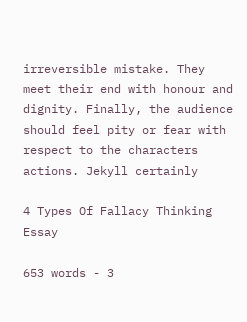irreversible mistake. They meet their end with honour and dignity. Finally, the audience should feel pity or fear with respect to the characters actions. Jekyll certainly

4 Types Of Fallacy Thinking Essay

653 words - 3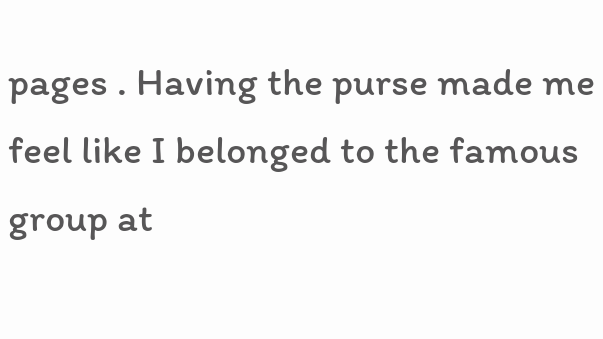pages . Having the purse made me feel like I belonged to the famous group at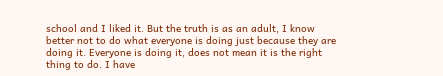school and I liked it. But the truth is as an adult, I know better not to do what everyone is doing just because they are doing it. Everyone is doing it, does not mean it is the right thing to do. I have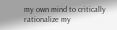my own mind to critically rationalize my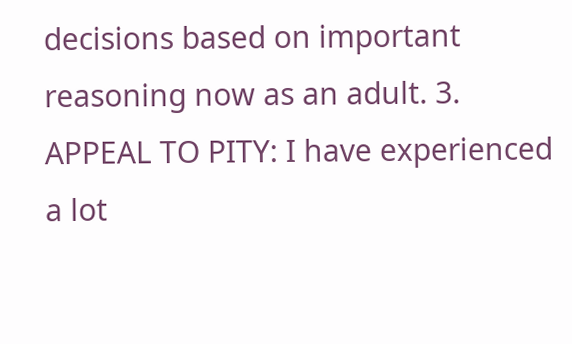decisions based on important reasoning now as an adult. 3. APPEAL TO PITY: I have experienced a lot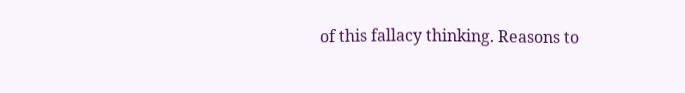of this fallacy thinking. Reasons to